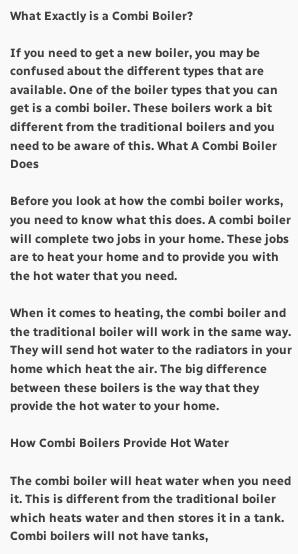What Exactly is a Combi Boiler?

If you need to get a new boiler, you may be confused about the different types that are available. One of the boiler types that you can get is a combi boiler. These boilers work a bit different from the traditional boilers and you need to be aware of this. What A Combi Boiler Does

Before you look at how the combi boiler works, you need to know what this does. A combi boiler will complete two jobs in your home. These jobs are to heat your home and to provide you with the hot water that you need.

When it comes to heating, the combi boiler and the traditional boiler will work in the same way. They will send hot water to the radiators in your home which heat the air. The big difference between these boilers is the way that they provide the hot water to your home.

How Combi Boilers Provide Hot Water

The combi boiler will heat water when you need it. This is different from the traditional boiler which heats water and then stores it in a tank. Combi boilers will not have tanks,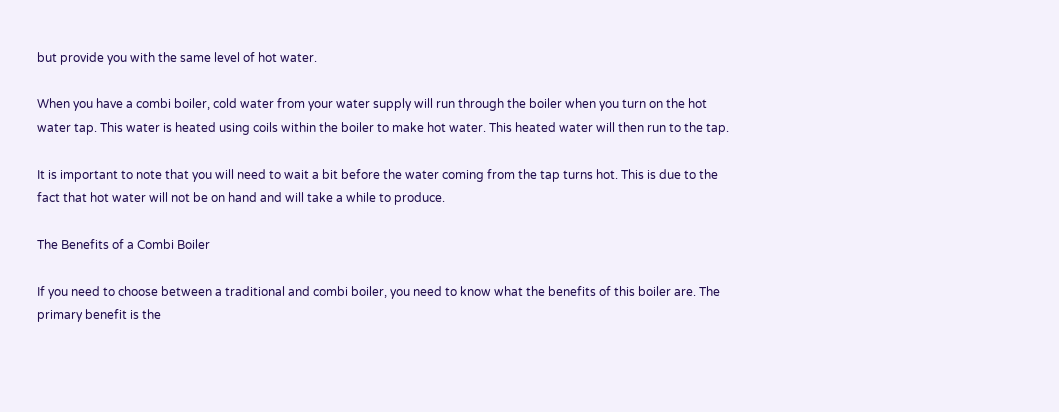but provide you with the same level of hot water.

When you have a combi boiler, cold water from your water supply will run through the boiler when you turn on the hot water tap. This water is heated using coils within the boiler to make hot water. This heated water will then run to the tap.

It is important to note that you will need to wait a bit before the water coming from the tap turns hot. This is due to the fact that hot water will not be on hand and will take a while to produce.

The Benefits of a Combi Boiler

If you need to choose between a traditional and combi boiler, you need to know what the benefits of this boiler are. The primary benefit is the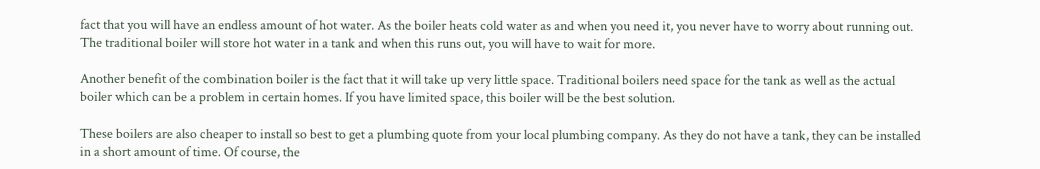fact that you will have an endless amount of hot water. As the boiler heats cold water as and when you need it, you never have to worry about running out. The traditional boiler will store hot water in a tank and when this runs out, you will have to wait for more.

Another benefit of the combination boiler is the fact that it will take up very little space. Traditional boilers need space for the tank as well as the actual boiler which can be a problem in certain homes. If you have limited space, this boiler will be the best solution.

These boilers are also cheaper to install so best to get a plumbing quote from your local plumbing company. As they do not have a tank, they can be installed in a short amount of time. Of course, the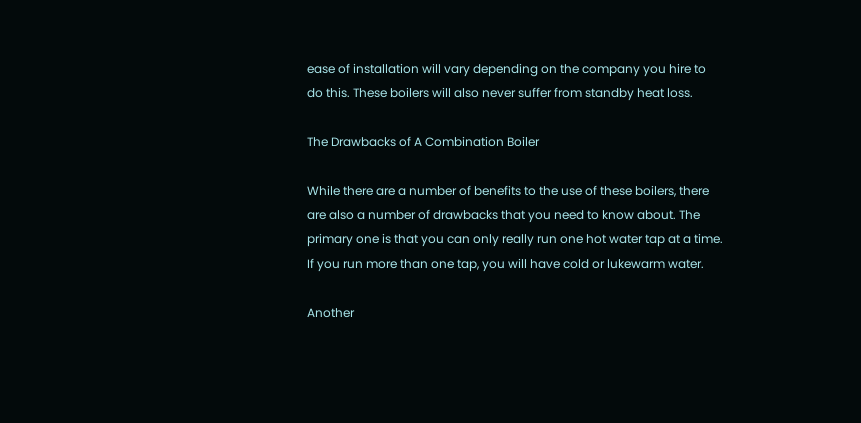ease of installation will vary depending on the company you hire to do this. These boilers will also never suffer from standby heat loss.

The Drawbacks of A Combination Boiler

While there are a number of benefits to the use of these boilers, there are also a number of drawbacks that you need to know about. The primary one is that you can only really run one hot water tap at a time. If you run more than one tap, you will have cold or lukewarm water.

Another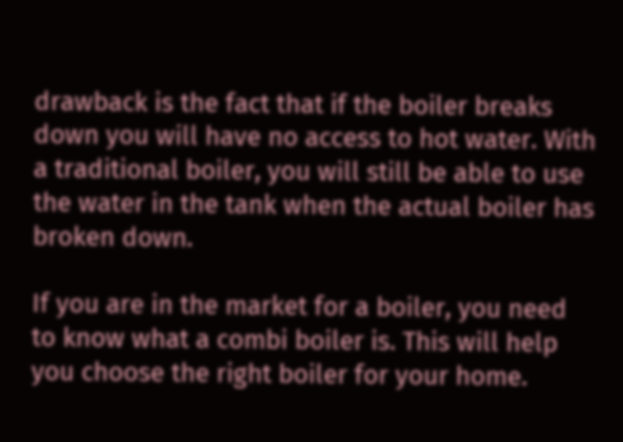drawback is the fact that if the boiler breaks down you will have no access to hot water. With a traditional boiler, you will still be able to use the water in the tank when the actual boiler has broken down.

If you are in the market for a boiler, you need to know what a combi boiler is. This will help you choose the right boiler for your home.